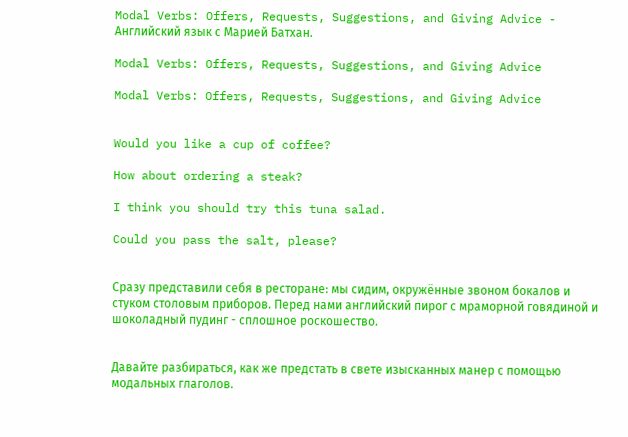Modal Verbs: Offers, Requests, Suggestions, and Giving Advice - Английский язык с Марией Батхан.

Modal Verbs: Offers, Requests, Suggestions, and Giving Advice

Modal Verbs: Offers, Requests, Suggestions, and Giving Advice


Would you like a cup of coffee?

How about ordering a steak?

I think you should try this tuna salad.

Could you pass the salt, please?


Сразу представили себя в ресторане: мы сидим, окружённые звоном бокалов и стуком столовым приборов. Перед нами английский пирог с мраморной говядиной и шоколадный пудинг - сплошное роскошество.


Давайте разбираться, как же предстать в свете изысканных манер с помощью модальных глаголов.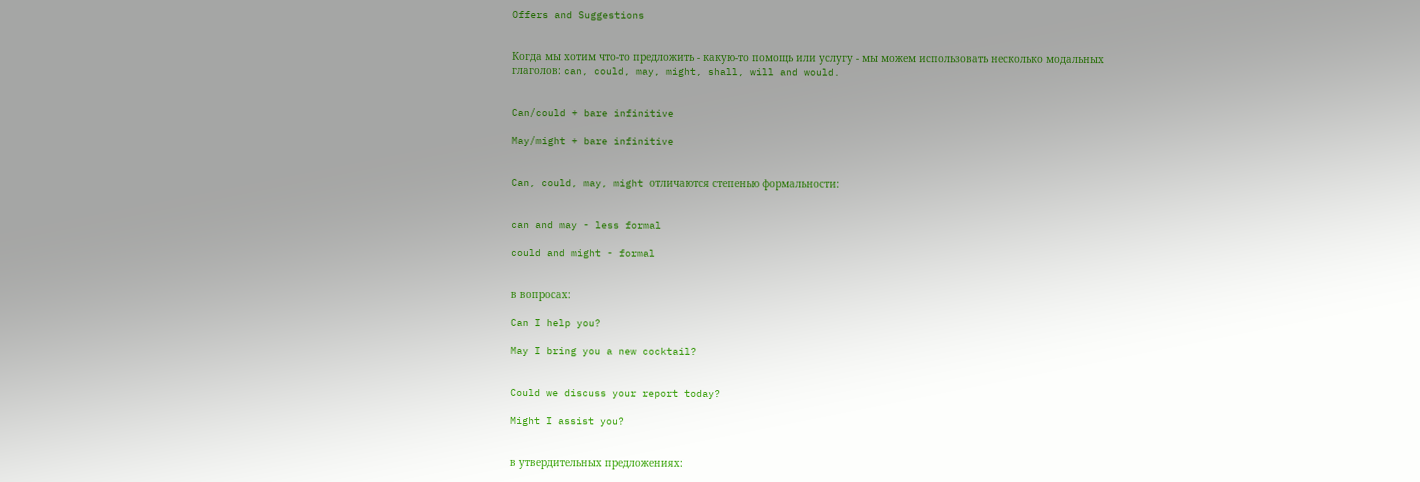Offers and Suggestions


Когда мы хотим что-то предложить - какую-то помощь или услугу - мы можем использовать несколько модальных глаголов: can, could, may, might, shall, will and would.


Can/could + bare infinitive

May/might + bare infinitive


Can, could, may, might отличаются степенью формальности:


can and may - less formal

could and might - formal


в вопросах:

Can I help you?

May I bring you a new cocktail?


Could we discuss your report today?

Might I assist you?


в утвердительных предложениях: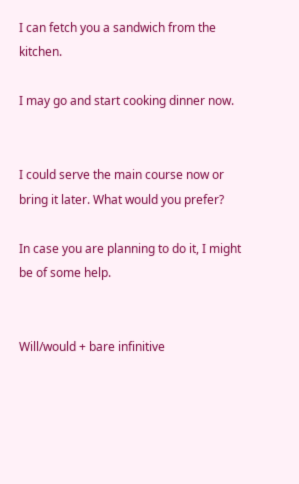I can fetch you a sandwich from the kitchen.

I may go and start cooking dinner now.


I could serve the main course now or bring it later. What would you prefer?

In case you are planning to do it, I might be of some help.


Will/would + bare infinitive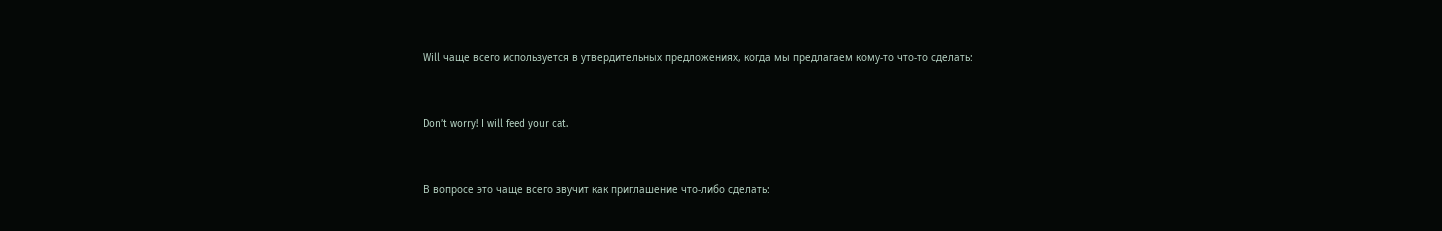Will чаще всего используется в утвердительных предложениях, когда мы предлагаем кому-то что-то сделать:


Don’t worry! I will feed your cat.


В вопросе это чаще всего звучит как приглашение что-либо сделать: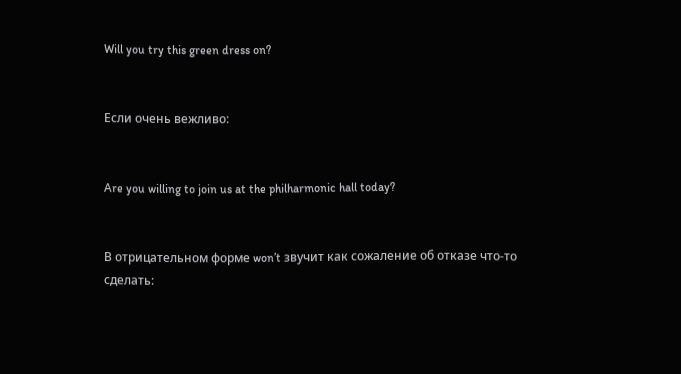Will you try this green dress on?


Если очень вежливо:


Are you willing to join us at the philharmonic hall today?


В отрицательном форме won’t звучит как сожаление об отказе что-то сделать: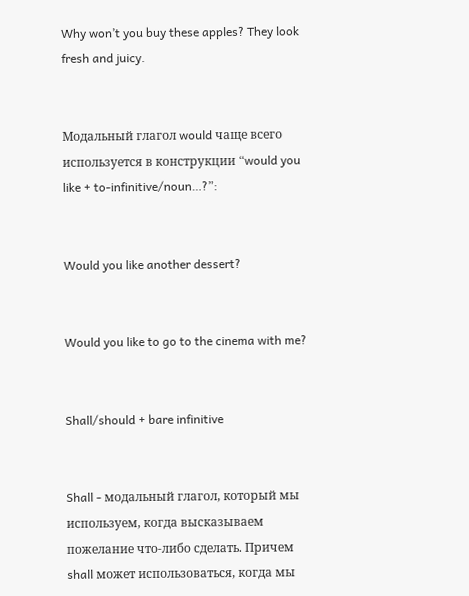Why won’t you buy these apples? They look fresh and juicy.


Модальный глагол would чаще всего используется в конструкции “would you like + to-infinitive/noun…?”:


Would you like another dessert?


Would you like to go to the cinema with me?


Shall/should + bare infinitive


Shall - модальный глагол, который мы используем, когда высказываем пожелание что-либо сделать. Причем shall может использоваться, когда мы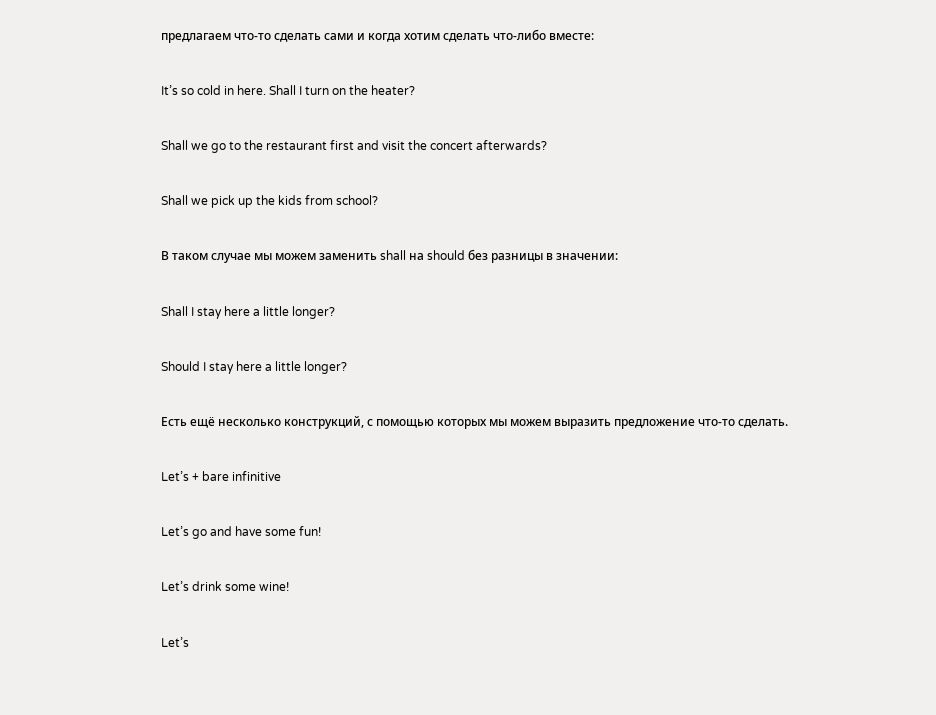предлагаем что-то сделать сами и когда хотим сделать что-либо вместе:


It’s so cold in here. Shall I turn on the heater?


Shall we go to the restaurant first and visit the concert afterwards?


Shall we pick up the kids from school?


В таком случае мы можем заменить shall на should без разницы в значении:


Shall I stay here a little longer?


Should I stay here a little longer?


Есть ещё несколько конструкций, с помощью которых мы можем выразить предложение что-то сделать.


Let’s + bare infinitive


Let’s go and have some fun!


Let’s drink some wine!


Let’s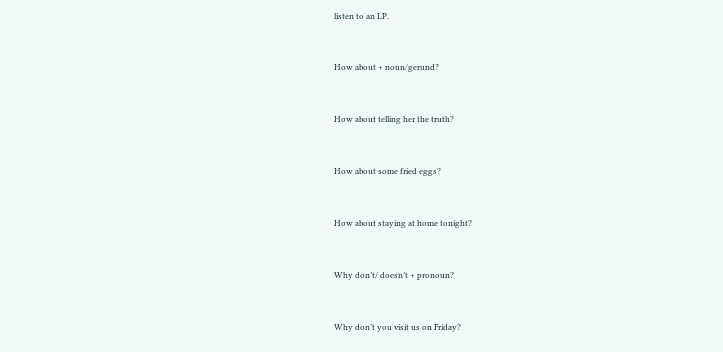listen to an LP.


How about + noun/gerund?


How about telling her the truth?


How about some fried eggs?


How about staying at home tonight?


Why don’t/ doesn’t + pronoun?


Why don’t you visit us on Friday?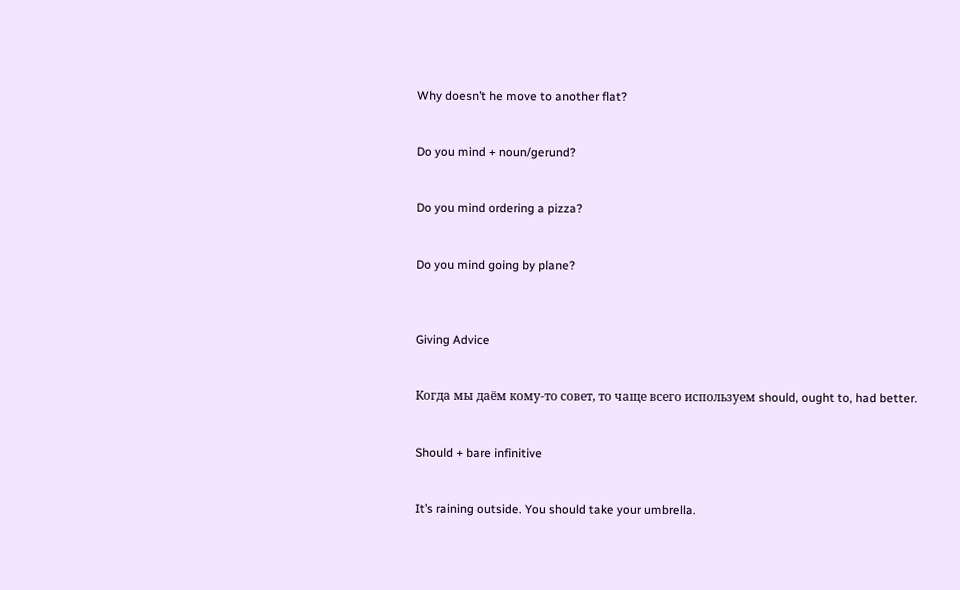Why doesn’t he move to another flat?


Do you mind + noun/gerund?


Do you mind ordering a pizza?


Do you mind going by plane?



Giving Advice


Когда мы даём кому-то совет, то чаще всего используем should, ought to, had better.


Should + bare infinitive


It’s raining outside. You should take your umbrella.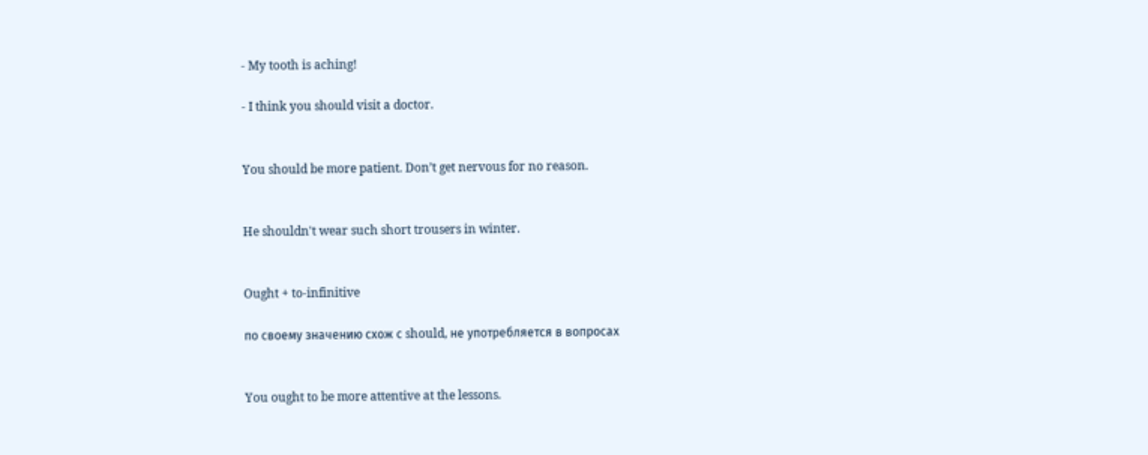- My tooth is aching!

- I think you should visit a doctor.


You should be more patient. Don’t get nervous for no reason.


He shouldn't wear such short trousers in winter.


Ought + to-infinitive

по своему значению схож с should, не употребляется в вопросах


You ought to be more attentive at the lessons.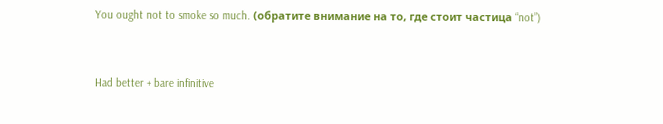You ought not to smoke so much. (обратите внимание на то, где стоит частица “not”)


Had better + bare infinitive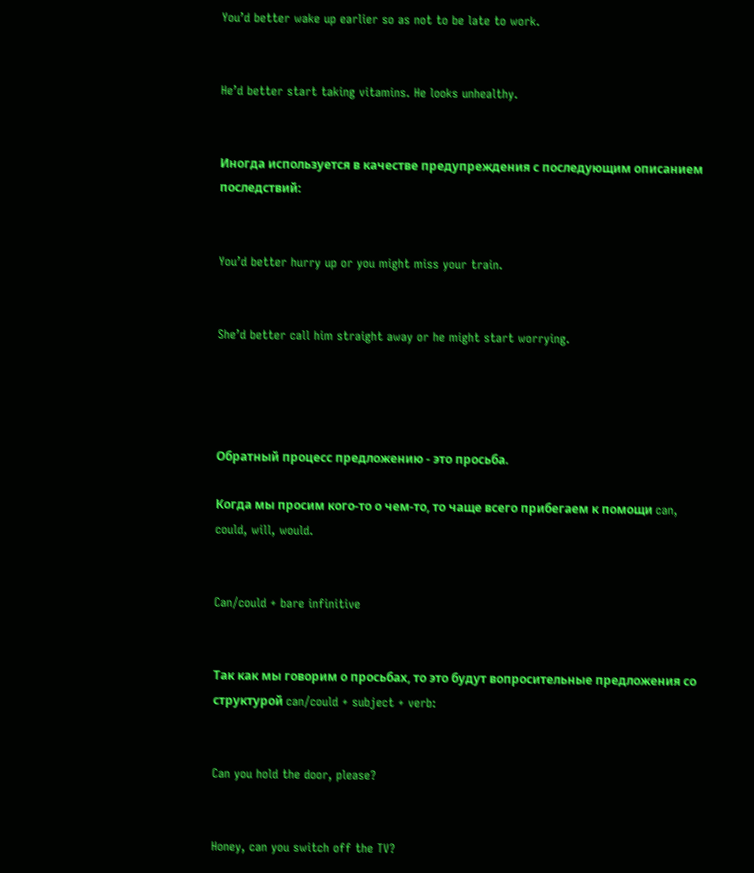You’d better wake up earlier so as not to be late to work.


He’d better start taking vitamins. He looks unhealthy.


Иногда используется в качестве предупреждения с последующим описанием последствий:


You’d better hurry up or you might miss your train.


She’d better call him straight away or he might start worrying.




Обратный процесс предложению - это просьба.

Когда мы просим кого-то о чем-то, то чаще всего прибегаем к помощи can, could, will, would.


Can/could + bare infinitive


Так как мы говорим о просьбах, то это будут вопросительные предложения со структурой can/could + subject + verb:


Can you hold the door, please?


Honey, can you switch off the TV?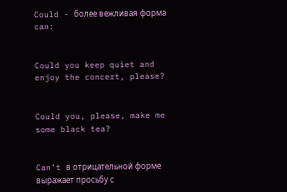Could - более вежливая форма can:


Could you keep quiet and enjoy the concert, please?


Could you, please, make me some black tea?


Can’t в отрицательной форме выражает просьбу с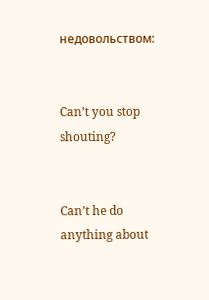недовольством:


Can’t you stop shouting?


Can’t he do anything about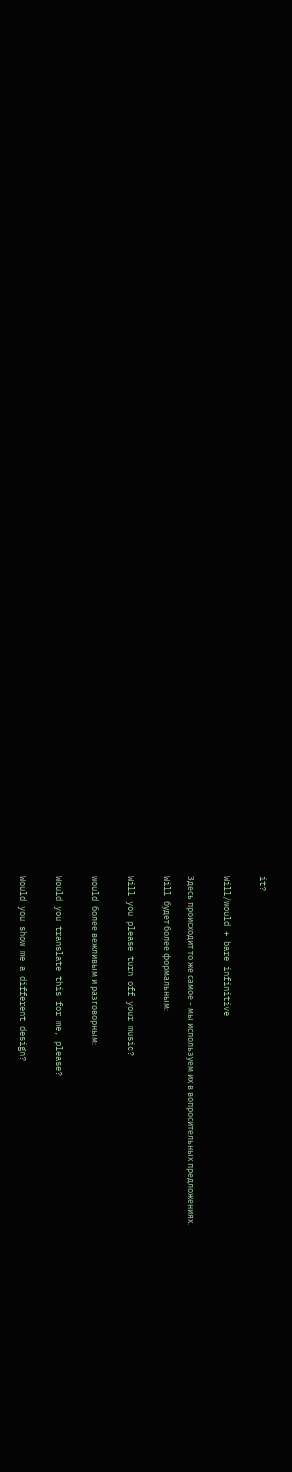it?


Will/would + bare infinitive


Здесь происходит то же самое - мы используем их в вопросительных предложениях.

Will будет более формальным:


Will you please turn off your music?


would более вежливым и разговорным:


Would you translate this for me, please?


Would you show me a different design?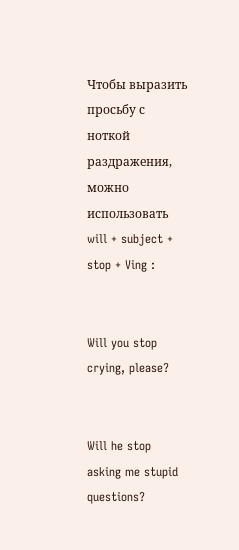Чтобы выразить просьбу с ноткой раздражения, можно использовать will + subject + stop + Ving :


Will you stop crying, please?


Will he stop asking me stupid questions?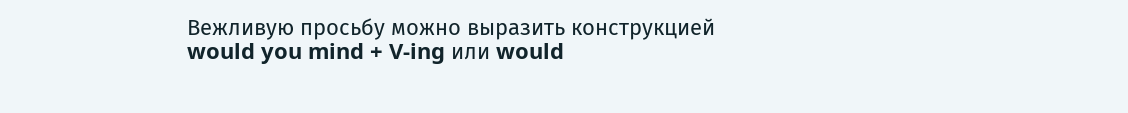Вежливую просьбу можно выразить конструкцией would you mind + V-ing или would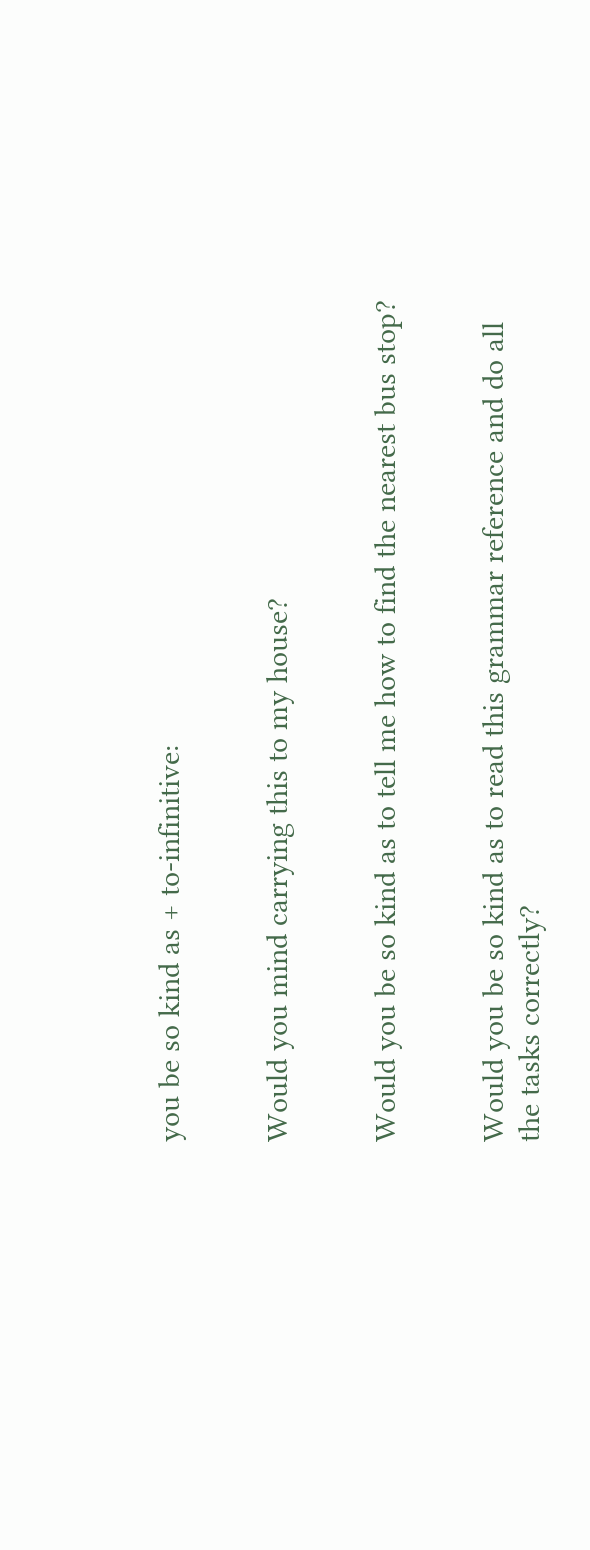you be so kind as + to-infinitive:


Would you mind carrying this to my house?


Would you be so kind as to tell me how to find the nearest bus stop?


Would you be so kind as to read this grammar reference and do all the tasks correctly?